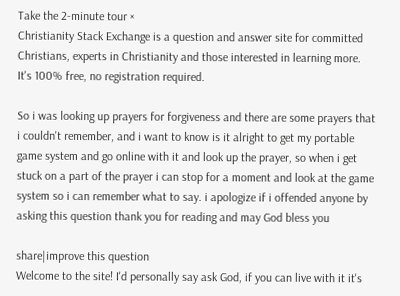Take the 2-minute tour ×
Christianity Stack Exchange is a question and answer site for committed Christians, experts in Christianity and those interested in learning more. It's 100% free, no registration required.

So i was looking up prayers for forgiveness and there are some prayers that i couldn't remember, and i want to know is it alright to get my portable game system and go online with it and look up the prayer, so when i get stuck on a part of the prayer i can stop for a moment and look at the game system so i can remember what to say. i apologize if i offended anyone by asking this question thank you for reading and may God bless you

share|improve this question
Welcome to the site! I'd personally say ask God, if you can live with it it's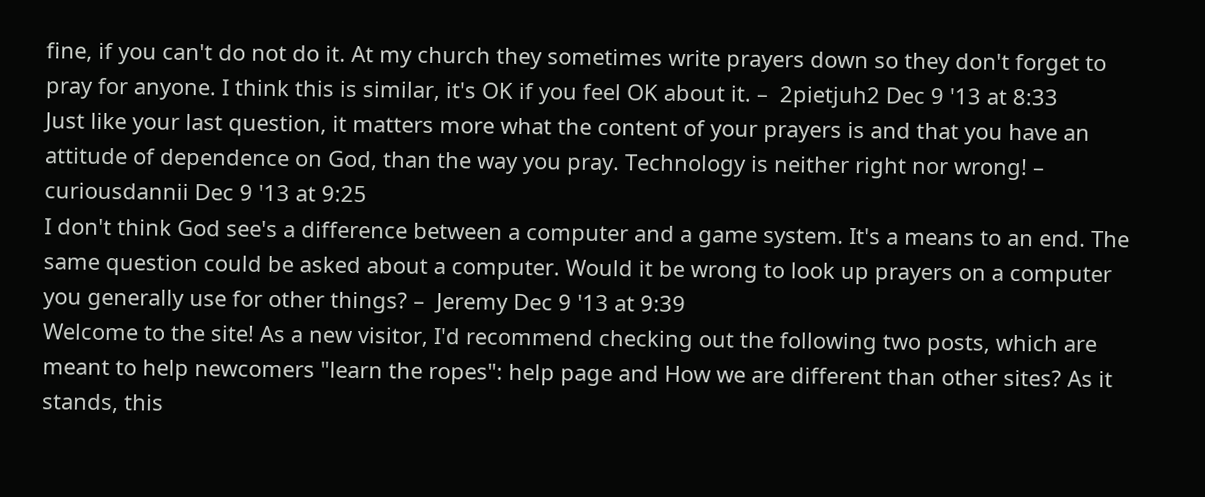fine, if you can't do not do it. At my church they sometimes write prayers down so they don't forget to pray for anyone. I think this is similar, it's OK if you feel OK about it. –  2pietjuh2 Dec 9 '13 at 8:33
Just like your last question, it matters more what the content of your prayers is and that you have an attitude of dependence on God, than the way you pray. Technology is neither right nor wrong! –  curiousdannii Dec 9 '13 at 9:25
I don't think God see's a difference between a computer and a game system. It's a means to an end. The same question could be asked about a computer. Would it be wrong to look up prayers on a computer you generally use for other things? –  Jeremy Dec 9 '13 at 9:39
Welcome to the site! As a new visitor, I'd recommend checking out the following two posts, which are meant to help newcomers "learn the ropes": help page and How we are different than other sites? As it stands, this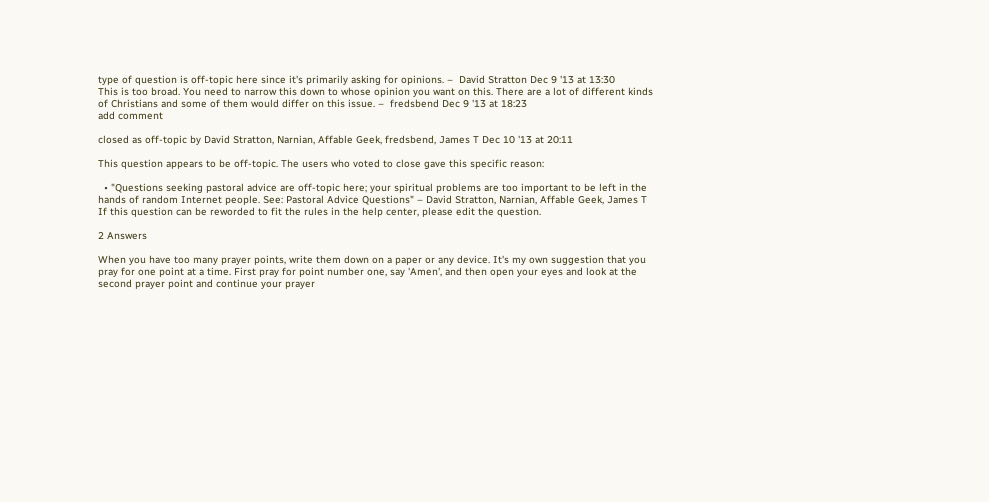type of question is off-topic here since it's primarily asking for opinions. –  David Stratton Dec 9 '13 at 13:30
This is too broad. You need to narrow this down to whose opinion you want on this. There are a lot of different kinds of Christians and some of them would differ on this issue. –  fredsbend Dec 9 '13 at 18:23
add comment

closed as off-topic by David Stratton, Narnian, Affable Geek, fredsbend, James T Dec 10 '13 at 20:11

This question appears to be off-topic. The users who voted to close gave this specific reason:

  • "Questions seeking pastoral advice are off-topic here; your spiritual problems are too important to be left in the hands of random Internet people. See: Pastoral Advice Questions" – David Stratton, Narnian, Affable Geek, James T
If this question can be reworded to fit the rules in the help center, please edit the question.

2 Answers

When you have too many prayer points, write them down on a paper or any device. It's my own suggestion that you pray for one point at a time. First pray for point number one, say 'Amen', and then open your eyes and look at the second prayer point and continue your prayer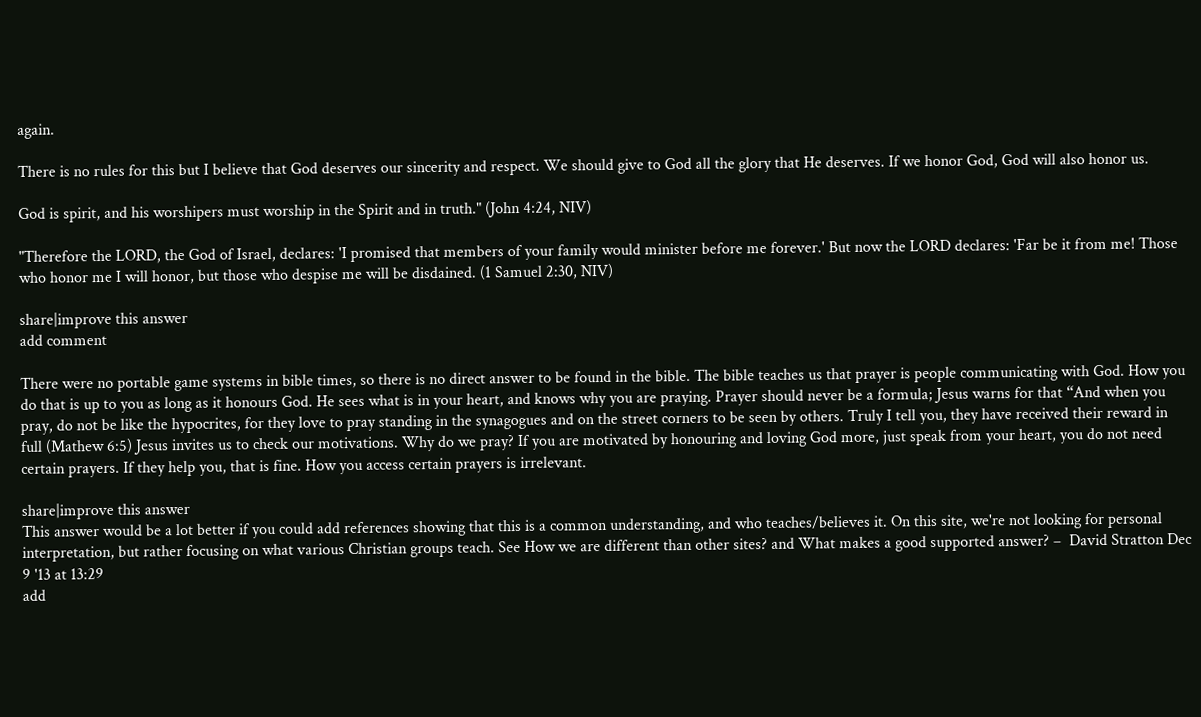again.

There is no rules for this but I believe that God deserves our sincerity and respect. We should give to God all the glory that He deserves. If we honor God, God will also honor us.

God is spirit, and his worshipers must worship in the Spirit and in truth." (John 4:24, NIV)

"Therefore the LORD, the God of Israel, declares: 'I promised that members of your family would minister before me forever.' But now the LORD declares: 'Far be it from me! Those who honor me I will honor, but those who despise me will be disdained. (1 Samuel 2:30, NIV)

share|improve this answer
add comment

There were no portable game systems in bible times, so there is no direct answer to be found in the bible. The bible teaches us that prayer is people communicating with God. How you do that is up to you as long as it honours God. He sees what is in your heart, and knows why you are praying. Prayer should never be a formula; Jesus warns for that “And when you pray, do not be like the hypocrites, for they love to pray standing in the synagogues and on the street corners to be seen by others. Truly I tell you, they have received their reward in full (Mathew 6:5) Jesus invites us to check our motivations. Why do we pray? If you are motivated by honouring and loving God more, just speak from your heart, you do not need certain prayers. If they help you, that is fine. How you access certain prayers is irrelevant.

share|improve this answer
This answer would be a lot better if you could add references showing that this is a common understanding, and who teaches/believes it. On this site, we're not looking for personal interpretation, but rather focusing on what various Christian groups teach. See How we are different than other sites? and What makes a good supported answer? –  David Stratton Dec 9 '13 at 13:29
add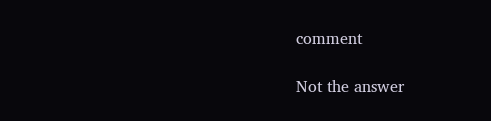comment

Not the answer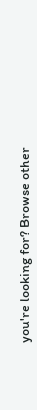you're looking for? Browse other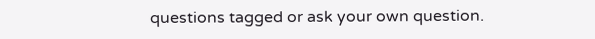questions tagged or ask your own question.